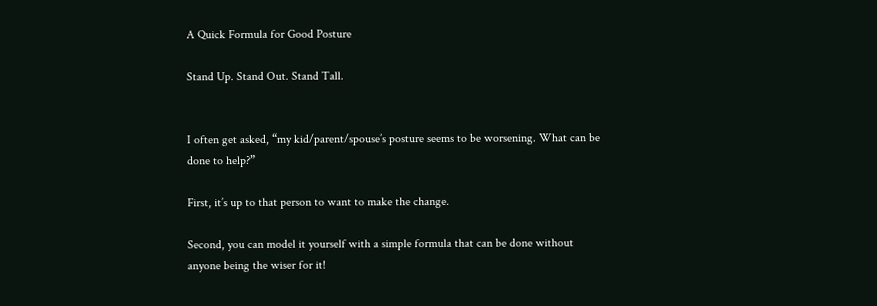A Quick Formula for Good Posture

Stand Up. Stand Out. Stand Tall.


I often get asked, “my kid/parent/spouse’s posture seems to be worsening. What can be done to help?”

First, it’s up to that person to want to make the change.

Second, you can model it yourself with a simple formula that can be done without anyone being the wiser for it!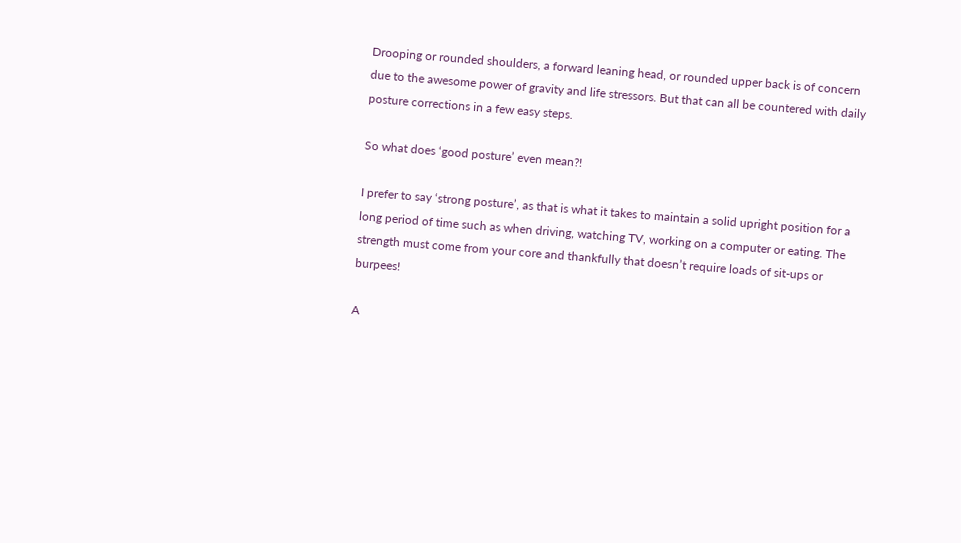Drooping or rounded shoulders, a forward leaning head, or rounded upper back is of concern due to the awesome power of gravity and life stressors. But that can all be countered with daily posture corrections in a few easy steps.

So what does ‘good posture’ even mean?!

I prefer to say ‘strong posture’, as that is what it takes to maintain a solid upright position for a long period of time such as when driving, watching TV, working on a computer or eating. The strength must come from your core and thankfully that doesn’t require loads of sit-ups or burpees!

A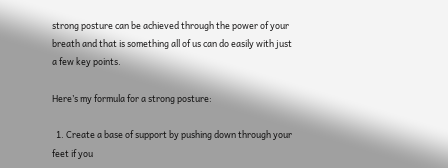strong posture can be achieved through the power of your breath and that is something all of us can do easily with just a few key points.

Here’s my formula for a strong posture:

  1. Create a base of support by pushing down through your feet if you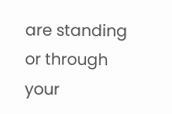are standing or through your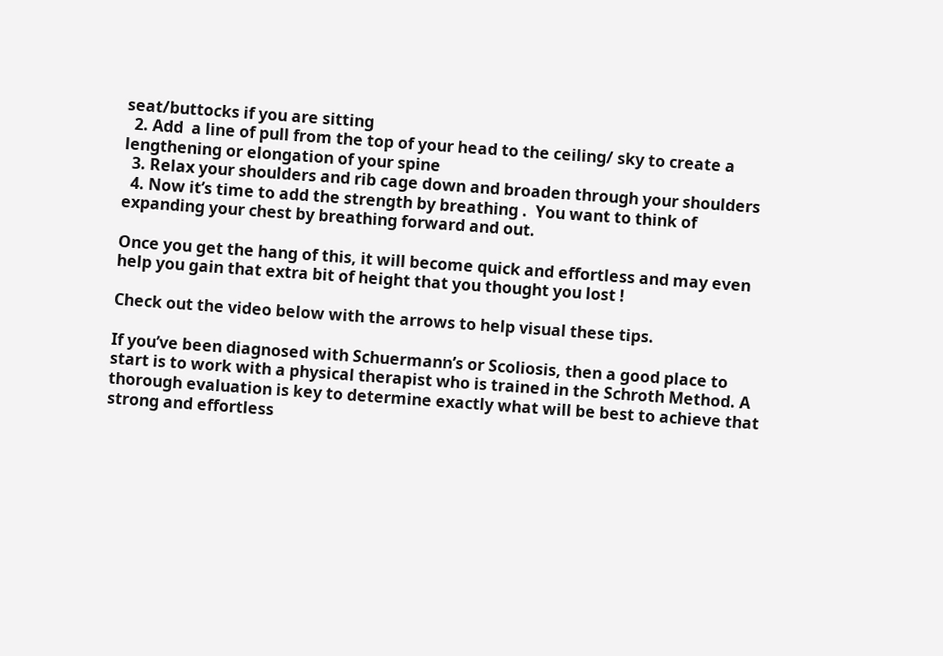seat/buttocks if you are sitting
  2. Add  a line of pull from the top of your head to the ceiling/ sky to create a lengthening or elongation of your spine
  3. Relax your shoulders and rib cage down and broaden through your shoulders
  4. Now it’s time to add the strength by breathing .  You want to think of expanding your chest by breathing forward and out.

Once you get the hang of this, it will become quick and effortless and may even help you gain that extra bit of height that you thought you lost !

Check out the video below with the arrows to help visual these tips.

If you’ve been diagnosed with Schuermann’s or Scoliosis, then a good place to start is to work with a physical therapist who is trained in the Schroth Method. A thorough evaluation is key to determine exactly what will be best to achieve that strong and effortless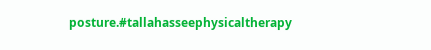posture.#tallahasseephysicaltherapy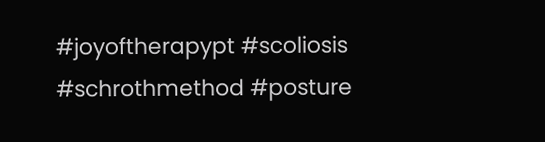#joyoftherapypt #scoliosis #schrothmethod #posture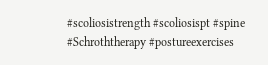#scoliosistrength #scoliosispt #spine #Schroththerapy #postureexercises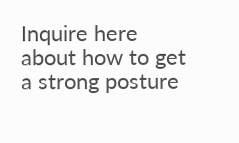Inquire here about how to get a strong posture